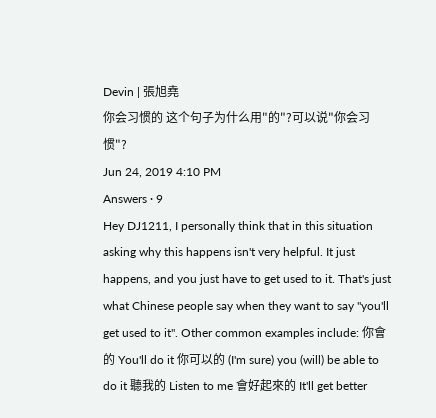Devin | 張旭堯
你会习惯的 这个句子为什么用"的"?可以说"你会习惯"?
Jun 24, 2019 4:10 PM
Answers · 9
Hey DJ1211, I personally think that in this situation asking why this happens isn't very helpful. It just happens, and you just have to get used to it. That's just what Chinese people say when they want to say "you'll get used to it". Other common examples include: 你會的 You'll do it 你可以的 (I'm sure) you (will) be able to do it 聽我的 Listen to me 會好起來的 It'll get better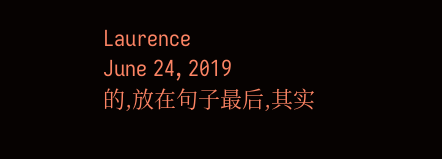Laurence
June 24, 2019
的,放在句子最后,其实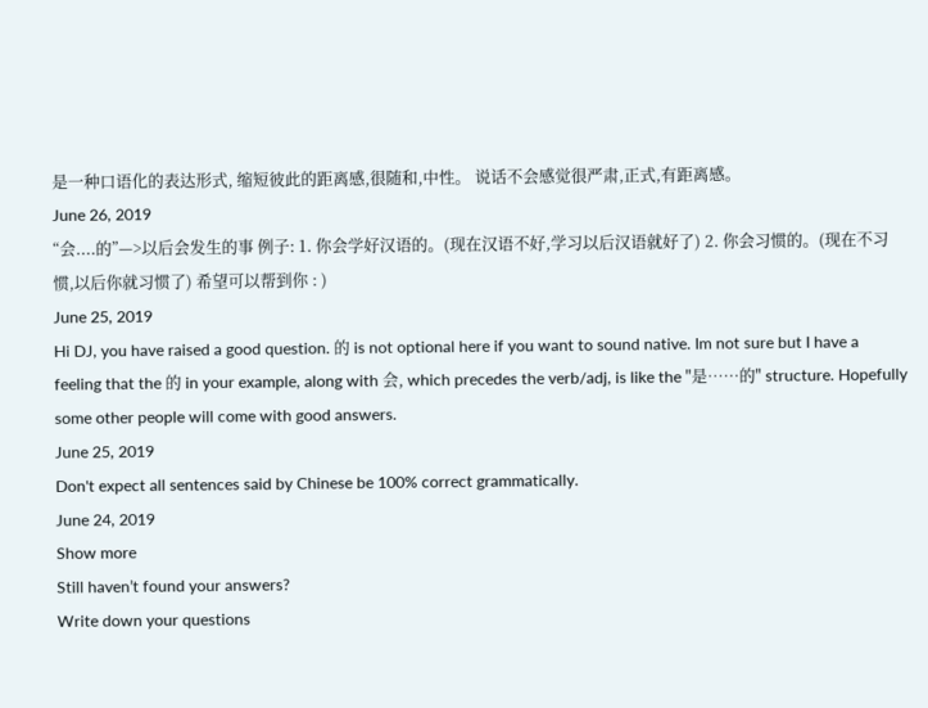是一种口语化的表达形式, 缩短彼此的距离感,很随和,中性。 说话不会感觉很严肃,正式,有距离感。
June 26, 2019
“会....的”—>以后会发生的事 例子: 1. 你会学好汉语的。(现在汉语不好,学习以后汉语就好了) 2. 你会习惯的。(现在不习惯,以后你就习惯了) 希望可以帮到你 : )
June 25, 2019
Hi DJ, you have raised a good question. 的 is not optional here if you want to sound native. Im not sure but I have a feeling that the 的 in your example, along with 会, which precedes the verb/adj, is like the "是……的" structure. Hopefully some other people will come with good answers.
June 25, 2019
Don't expect all sentences said by Chinese be 100% correct grammatically.
June 24, 2019
Show more
Still haven’t found your answers?
Write down your questions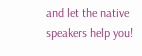and let the native speakers help you!